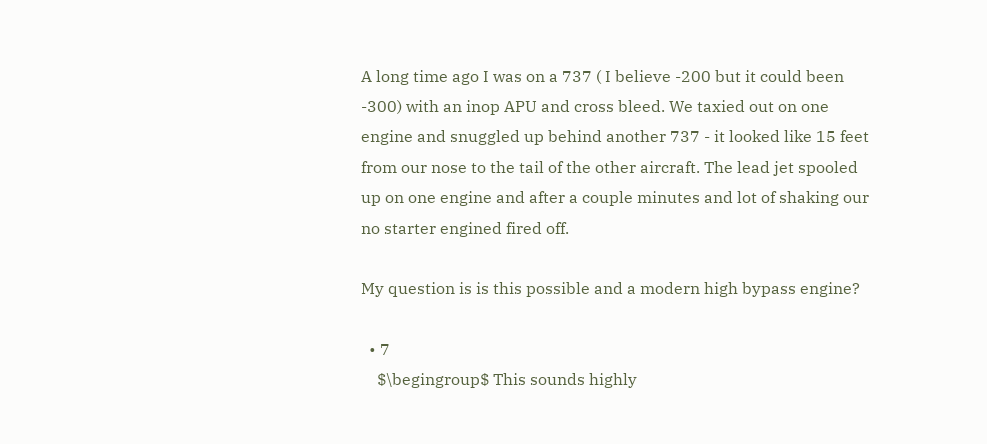A long time ago I was on a 737 ( I believe -200 but it could been -300) with an inop APU and cross bleed. We taxied out on one engine and snuggled up behind another 737 - it looked like 15 feet from our nose to the tail of the other aircraft. The lead jet spooled up on one engine and after a couple minutes and lot of shaking our no starter engined fired off.

My question is is this possible and a modern high bypass engine?

  • 7
    $\begingroup$ This sounds highly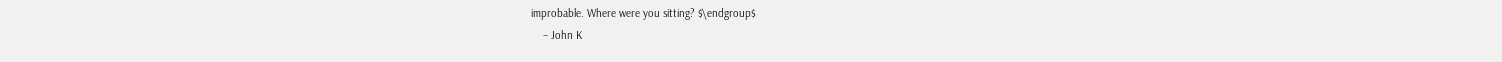improbable. Where were you sitting? $\endgroup$
    – John K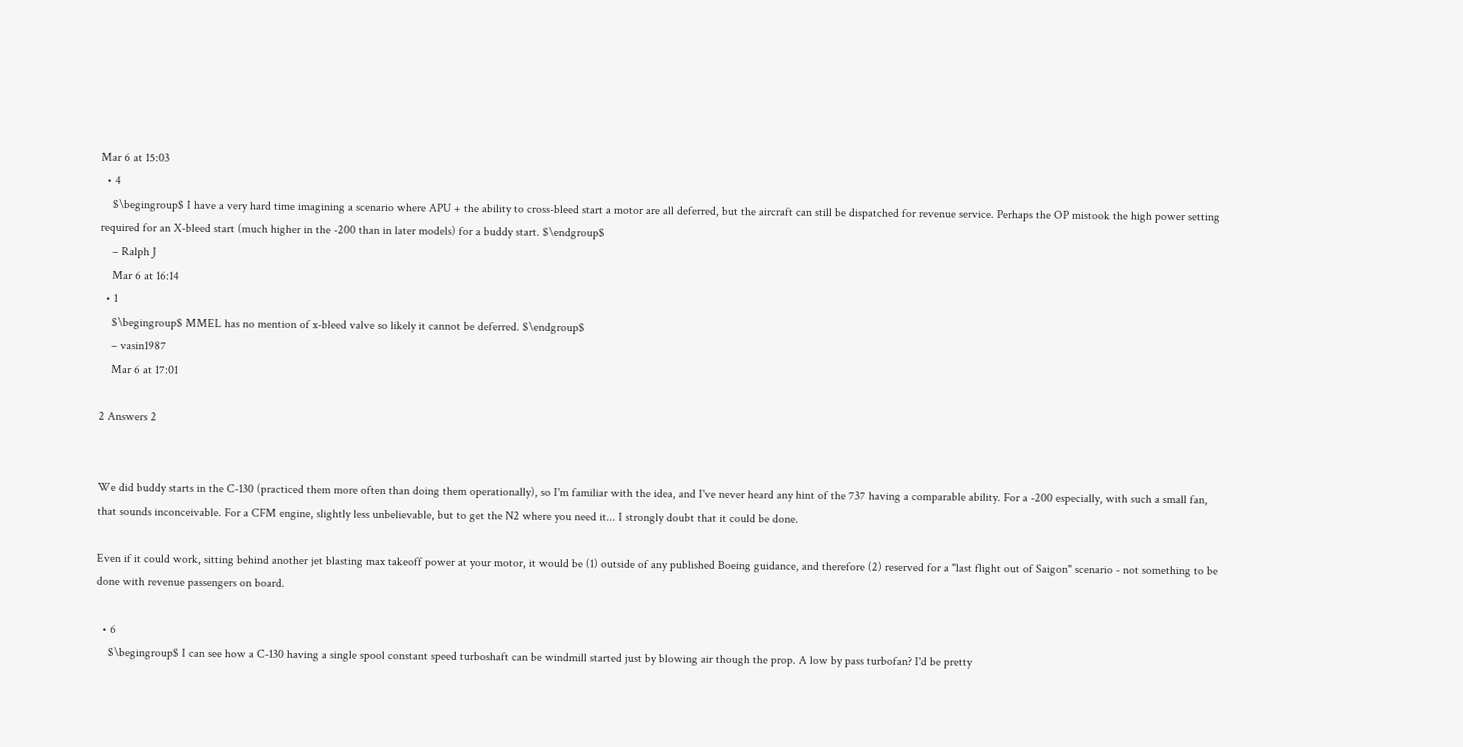Mar 6 at 15:03
  • 4
    $\begingroup$ I have a very hard time imagining a scenario where APU + the ability to cross-bleed start a motor are all deferred, but the aircraft can still be dispatched for revenue service. Perhaps the OP mistook the high power setting required for an X-bleed start (much higher in the -200 than in later models) for a buddy start. $\endgroup$
    – Ralph J
    Mar 6 at 16:14
  • 1
    $\begingroup$ MMEL has no mention of x-bleed valve so likely it cannot be deferred. $\endgroup$
    – vasin1987
    Mar 6 at 17:01

2 Answers 2


We did buddy starts in the C-130 (practiced them more often than doing them operationally), so I'm familiar with the idea, and I've never heard any hint of the 737 having a comparable ability. For a -200 especially, with such a small fan, that sounds inconceivable. For a CFM engine, slightly less unbelievable, but to get the N2 where you need it... I strongly doubt that it could be done.

Even if it could work, sitting behind another jet blasting max takeoff power at your motor, it would be (1) outside of any published Boeing guidance, and therefore (2) reserved for a "last flight out of Saigon" scenario - not something to be done with revenue passengers on board.

  • 6
    $\begingroup$ I can see how a C-130 having a single spool constant speed turboshaft can be windmill started just by blowing air though the prop. A low by pass turbofan? I'd be pretty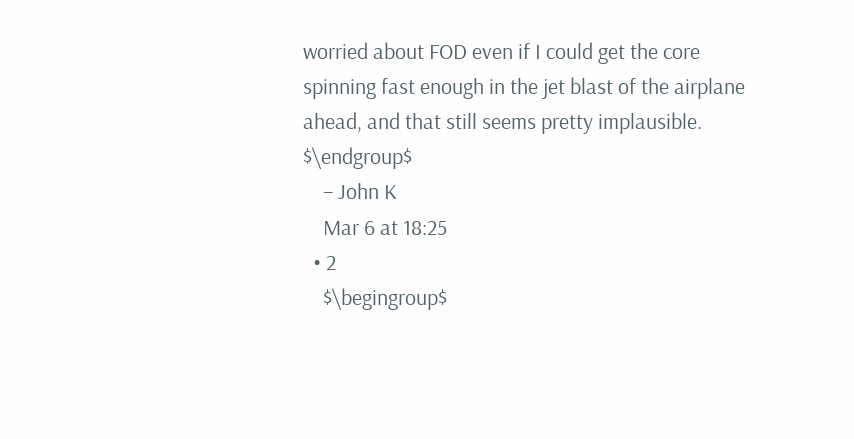worried about FOD even if I could get the core spinning fast enough in the jet blast of the airplane ahead, and that still seems pretty implausible. $\endgroup$
    – John K
    Mar 6 at 18:25
  • 2
    $\begingroup$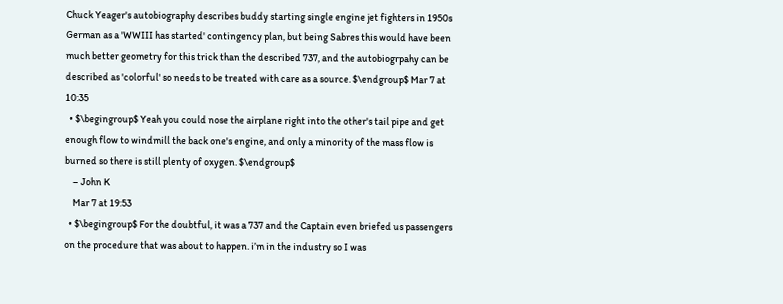Chuck Yeager's autobiography describes buddy starting single engine jet fighters in 1950s German as a 'WWIII has started' contingency plan, but being Sabres this would have been much better geometry for this trick than the described 737, and the autobiogrpahy can be described as 'colorful' so needs to be treated with care as a source. $\endgroup$ Mar 7 at 10:35
  • $\begingroup$ Yeah you could nose the airplane right into the other's tail pipe and get enough flow to windmill the back one's engine, and only a minority of the mass flow is burned so there is still plenty of oxygen. $\endgroup$
    – John K
    Mar 7 at 19:53
  • $\begingroup$ For the doubtful, it was a 737 and the Captain even briefed us passengers on the procedure that was about to happen. i’m in the industry so I was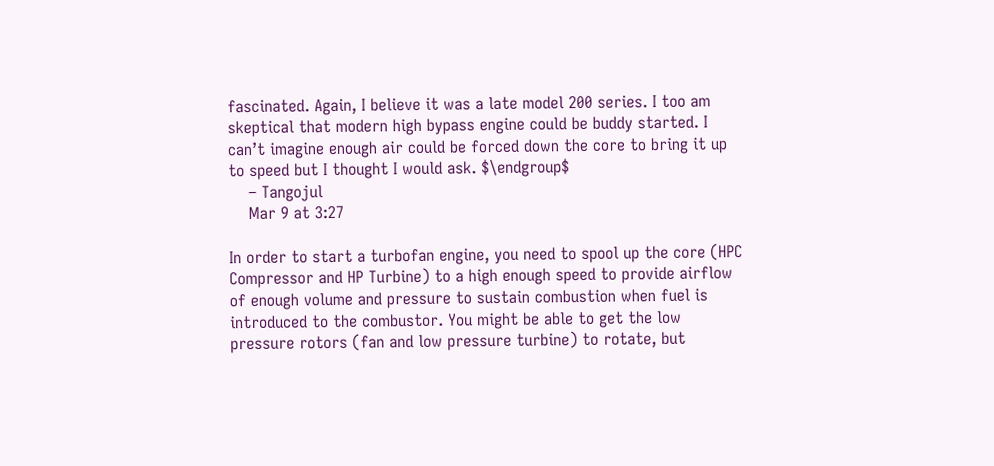fascinated. Again, I believe it was a late model 200 series. I too am skeptical that modern high bypass engine could be buddy started. I can’t imagine enough air could be forced down the core to bring it up to speed but I thought I would ask. $\endgroup$
    – Tangojul
    Mar 9 at 3:27

In order to start a turbofan engine, you need to spool up the core (HPC Compressor and HP Turbine) to a high enough speed to provide airflow of enough volume and pressure to sustain combustion when fuel is introduced to the combustor. You might be able to get the low pressure rotors (fan and low pressure turbine) to rotate, but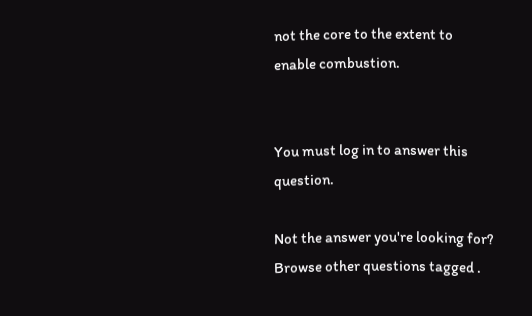not the core to the extent to enable combustion.


You must log in to answer this question.

Not the answer you're looking for? Browse other questions tagged .